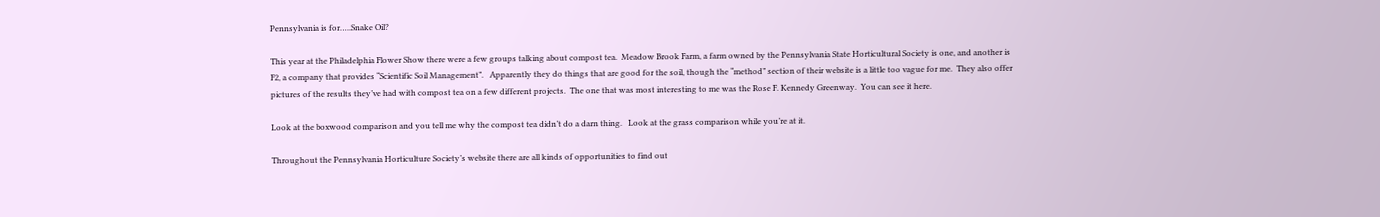Pennsylvania is for…..Snake Oil?

This year at the Philadelphia Flower Show there were a few groups talking about compost tea.  Meadow Brook Farm, a farm owned by the Pennsylvania State Horticultural Society is one, and another is F2, a company that provides “Scientific Soil Management”.   Apparently they do things that are good for the soil, though the “method” section of their website is a little too vague for me.  They also offer pictures of the results they’ve had with compost tea on a few different projects.  The one that was most interesting to me was the Rose F. Kennedy Greenway.  You can see it here.

Look at the boxwood comparison and you tell me why the compost tea didn’t do a darn thing.   Look at the grass comparison while you’re at it.

Throughout the Pennsylvania Horticulture Society’s website there are all kinds of opportunities to find out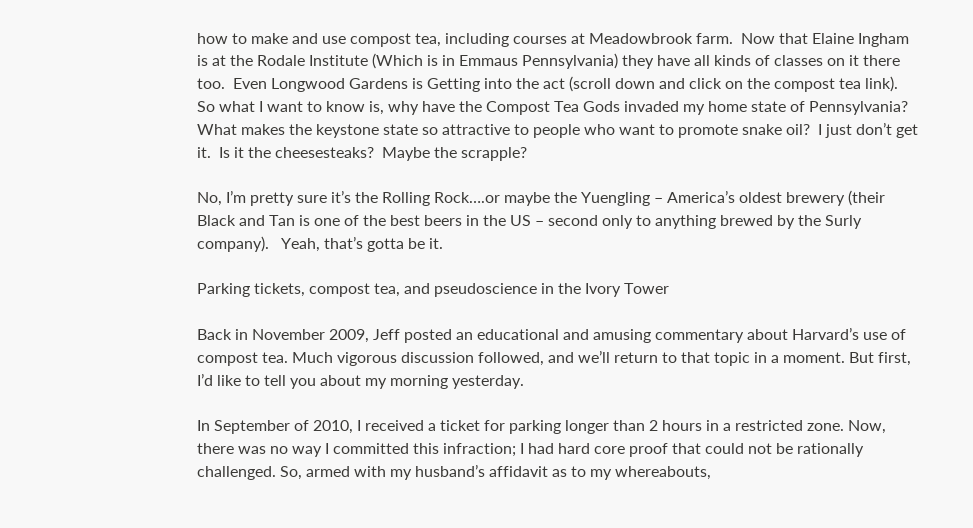how to make and use compost tea, including courses at Meadowbrook farm.  Now that Elaine Ingham is at the Rodale Institute (Which is in Emmaus Pennsylvania) they have all kinds of classes on it there too.  Even Longwood Gardens is Getting into the act (scroll down and click on the compost tea link).  So what I want to know is, why have the Compost Tea Gods invaded my home state of Pennsylvania?  What makes the keystone state so attractive to people who want to promote snake oil?  I just don’t get it.  Is it the cheesesteaks?  Maybe the scrapple?

No, I’m pretty sure it’s the Rolling Rock….or maybe the Yuengling – America’s oldest brewery (their Black and Tan is one of the best beers in the US – second only to anything brewed by the Surly company).   Yeah, that’s gotta be it.

Parking tickets, compost tea, and pseudoscience in the Ivory Tower

Back in November 2009, Jeff posted an educational and amusing commentary about Harvard’s use of compost tea. Much vigorous discussion followed, and we’ll return to that topic in a moment. But first, I’d like to tell you about my morning yesterday.

In September of 2010, I received a ticket for parking longer than 2 hours in a restricted zone. Now, there was no way I committed this infraction; I had hard core proof that could not be rationally challenged. So, armed with my husband’s affidavit as to my whereabouts,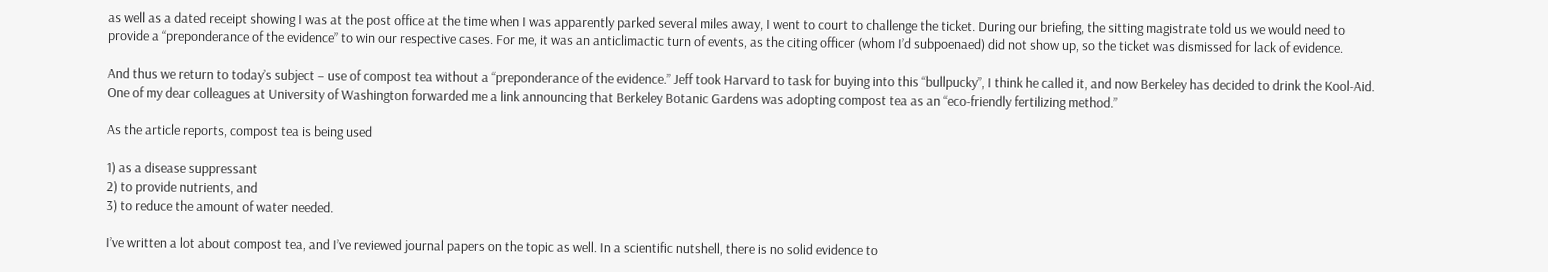as well as a dated receipt showing I was at the post office at the time when I was apparently parked several miles away, I went to court to challenge the ticket. During our briefing, the sitting magistrate told us we would need to provide a “preponderance of the evidence” to win our respective cases. For me, it was an anticlimactic turn of events, as the citing officer (whom I’d subpoenaed) did not show up, so the ticket was dismissed for lack of evidence.

And thus we return to today’s subject – use of compost tea without a “preponderance of the evidence.” Jeff took Harvard to task for buying into this “bullpucky”, I think he called it, and now Berkeley has decided to drink the Kool-Aid. One of my dear colleagues at University of Washington forwarded me a link announcing that Berkeley Botanic Gardens was adopting compost tea as an “eco-friendly fertilizing method.”

As the article reports, compost tea is being used

1) as a disease suppressant
2) to provide nutrients, and
3) to reduce the amount of water needed.

I’ve written a lot about compost tea, and I’ve reviewed journal papers on the topic as well. In a scientific nutshell, there is no solid evidence to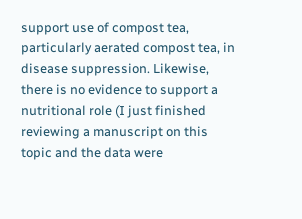support use of compost tea, particularly aerated compost tea, in disease suppression. Likewise, there is no evidence to support a nutritional role (I just finished reviewing a manuscript on this topic and the data were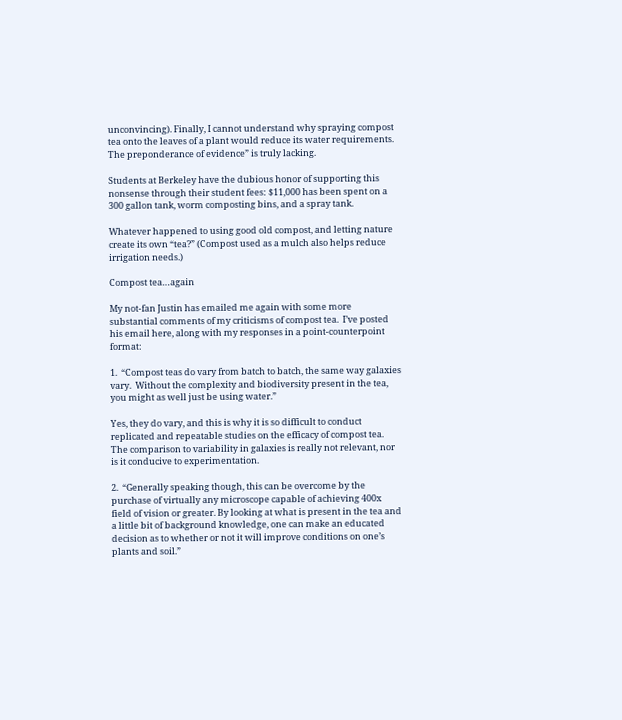unconvincing). Finally, I cannot understand why spraying compost tea onto the leaves of a plant would reduce its water requirements. The preponderance of evidence” is truly lacking.

Students at Berkeley have the dubious honor of supporting this nonsense through their student fees: $11,000 has been spent on a 300 gallon tank, worm composting bins, and a spray tank.

Whatever happened to using good old compost, and letting nature create its own “tea?” (Compost used as a mulch also helps reduce irrigation needs.)

Compost tea…again

My not-fan Justin has emailed me again with some more substantial comments of my criticisms of compost tea.  I’ve posted his email here, along with my responses in a point-counterpoint format:

1.  “Compost teas do vary from batch to batch, the same way galaxies vary.  Without the complexity and biodiversity present in the tea, you might as well just be using water.”

Yes, they do vary, and this is why it is so difficult to conduct replicated and repeatable studies on the efficacy of compost tea.  The comparison to variability in galaxies is really not relevant, nor is it conducive to experimentation.

2.  “Generally speaking though, this can be overcome by the purchase of virtually any microscope capable of achieving 400x field of vision or greater. By looking at what is present in the tea and a little bit of background knowledge, one can make an educated decision as to whether or not it will improve conditions on one’s plants and soil.”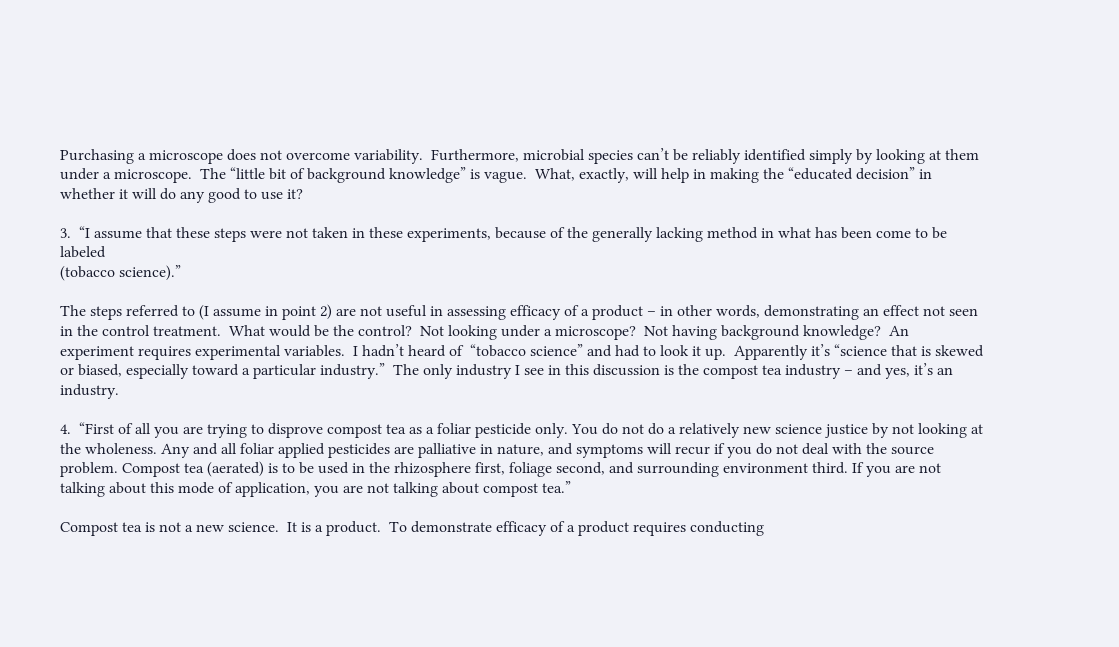Purchasing a microscope does not overcome variability.  Furthermore, microbial species can’t be reliably identified simply by looking at them under a microscope.  The “little bit of background knowledge” is vague.  What, exactly, will help in making the “educated decision” in whether it will do any good to use it?

3.  “I assume that these steps were not taken in these experiments, because of the generally lacking method in what has been come to be labeled
(tobacco science).”

The steps referred to (I assume in point 2) are not useful in assessing efficacy of a product – in other words, demonstrating an effect not seen in the control treatment.  What would be the control?  Not looking under a microscope?  Not having background knowledge?  An experiment requires experimental variables.  I hadn’t heard of  “tobacco science” and had to look it up.  Apparently it’s “science that is skewed or biased, especially toward a particular industry.”  The only industry I see in this discussion is the compost tea industry – and yes, it’s an industry.

4.  “First of all you are trying to disprove compost tea as a foliar pesticide only. You do not do a relatively new science justice by not looking at the wholeness. Any and all foliar applied pesticides are palliative in nature, and symptoms will recur if you do not deal with the source problem. Compost tea (aerated) is to be used in the rhizosphere first, foliage second, and surrounding environment third. If you are not talking about this mode of application, you are not talking about compost tea.”

Compost tea is not a new science.  It is a product.  To demonstrate efficacy of a product requires conducting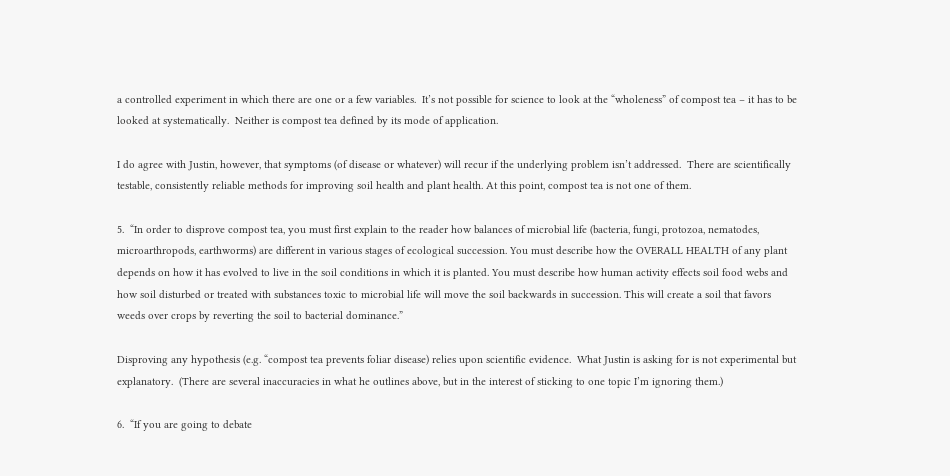a controlled experiment in which there are one or a few variables.  It’s not possible for science to look at the “wholeness” of compost tea – it has to be looked at systematically.  Neither is compost tea defined by its mode of application.

I do agree with Justin, however, that symptoms (of disease or whatever) will recur if the underlying problem isn’t addressed.  There are scientifically testable, consistently reliable methods for improving soil health and plant health. At this point, compost tea is not one of them.

5.  “In order to disprove compost tea, you must first explain to the reader how balances of microbial life (bacteria, fungi, protozoa, nematodes, microarthropods, earthworms) are different in various stages of ecological succession. You must describe how the OVERALL HEALTH of any plant depends on how it has evolved to live in the soil conditions in which it is planted. You must describe how human activity effects soil food webs and how soil disturbed or treated with substances toxic to microbial life will move the soil backwards in succession. This will create a soil that favors weeds over crops by reverting the soil to bacterial dominance.”

Disproving any hypothesis (e.g. “compost tea prevents foliar disease) relies upon scientific evidence.  What Justin is asking for is not experimental but explanatory.  (There are several inaccuracies in what he outlines above, but in the interest of sticking to one topic I’m ignoring them.)

6.  “If you are going to debate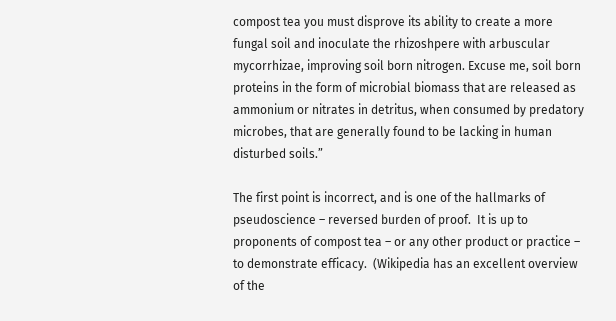compost tea you must disprove its ability to create a more fungal soil and inoculate the rhizoshpere with arbuscular mycorrhizae, improving soil born nitrogen. Excuse me, soil born proteins in the form of microbial biomass that are released as ammonium or nitrates in detritus, when consumed by predatory microbes, that are generally found to be lacking in human disturbed soils.”

The first point is incorrect, and is one of the hallmarks of pseudoscience – reversed burden of proof.  It is up to proponents of compost tea – or any other product or practice – to demonstrate efficacy.  (Wikipedia has an excellent overview of the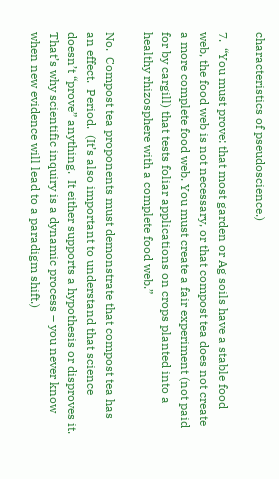characteristics of pseudoscience.)

7.  “You must prove: that most garden or Ag soils have a stable food web, the food web is not necessary, or that compost tea does not create a more complete food web. You must create a fair experiment (not paid for by cargill) that tests foliar applications on crops planted into a healthy rhizosphere with a complete food web.”

No.  Compost tea proponents must demonstrate that compost tea has an effect.  Period.  (It’s also important to understand that science doesn’t “prove” anything.  It either supports a hypothesis or disproves it.  That’s why scientific inquiry is a dynamic process – you never know when new evidence will lead to a paradigm shift.)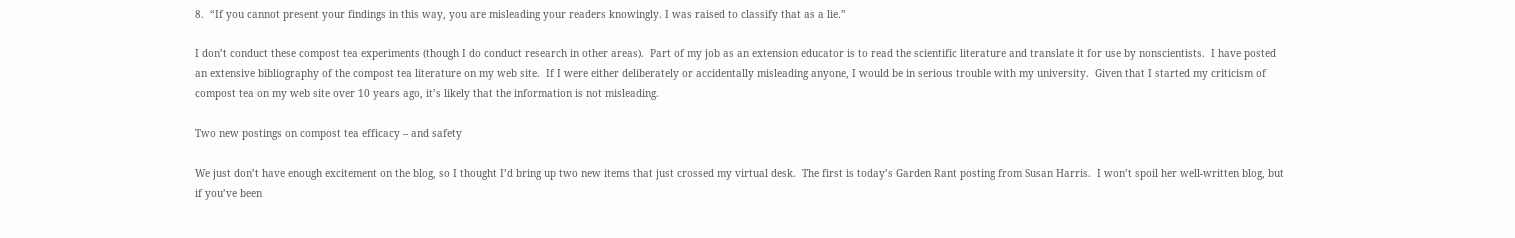8.  “If you cannot present your findings in this way, you are misleading your readers knowingly. I was raised to classify that as a lie.”

I don’t conduct these compost tea experiments (though I do conduct research in other areas).  Part of my job as an extension educator is to read the scientific literature and translate it for use by nonscientists.  I have posted an extensive bibliography of the compost tea literature on my web site.  If I were either deliberately or accidentally misleading anyone, I would be in serious trouble with my university.  Given that I started my criticism of compost tea on my web site over 10 years ago, it’s likely that the information is not misleading.

Two new postings on compost tea efficacy – and safety

We just don’t have enough excitement on the blog, so I thought I’d bring up two new items that just crossed my virtual desk.  The first is today’s Garden Rant posting from Susan Harris.  I won’t spoil her well-written blog, but if you’ve been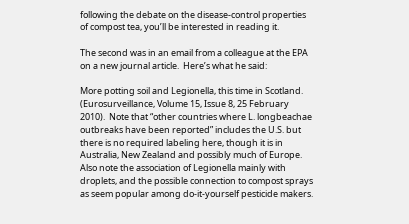following the debate on the disease-control properties of compost tea, you’ll be interested in reading it.

The second was in an email from a colleague at the EPA on a new journal article.  Here’s what he said:

More potting soil and Legionella, this time in Scotland.  (Eurosurveillance, Volume 15, Issue 8, 25 February 2010).  Note that “other countries where L. longbeachae outbreaks have been reported” includes the U.S. but there is no required labeling here, though it is in Australia, New Zealand and possibly much of Europe.  Also note the association of Legionella mainly with droplets, and the possible connection to compost sprays as seem popular among do-it-yourself pesticide makers.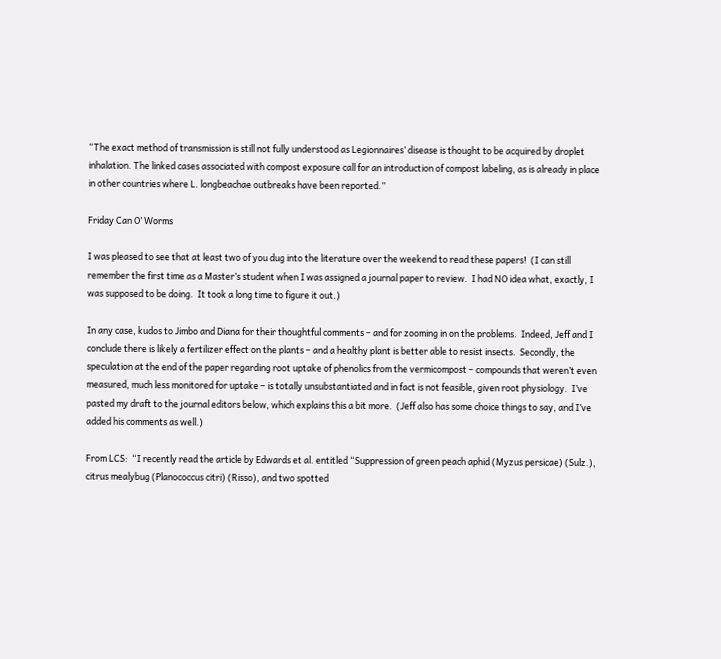“The exact method of transmission is still not fully understood as Legionnaires’ disease is thought to be acquired by droplet inhalation. The linked cases associated with compost exposure call for an introduction of compost labeling, as is already in place in other countries where L. longbeachae outbreaks have been reported.”

Friday Can O’ Worms

I was pleased to see that at least two of you dug into the literature over the weekend to read these papers!  (I can still remember the first time as a Master’s student when I was assigned a journal paper to review.  I had NO idea what, exactly, I was supposed to be doing.  It took a long time to figure it out.)

In any case, kudos to Jimbo and Diana for their thoughtful comments – and for zooming in on the problems.  Indeed, Jeff and I conclude there is likely a fertilizer effect on the plants – and a healthy plant is better able to resist insects.  Secondly, the speculation at the end of the paper regarding root uptake of phenolics from the vermicompost – compounds that weren’t even measured, much less monitored for uptake – is totally unsubstantiated and in fact is not feasible, given root physiology.  I’ve pasted my draft to the journal editors below, which explains this a bit more.  (Jeff also has some choice things to say, and I’ve added his comments as well.)

From LCS:  “I recently read the article by Edwards et al. entitled “Suppression of green peach aphid (Myzus persicae) (Sulz.), citrus mealybug (Planococcus citri) (Risso), and two spotted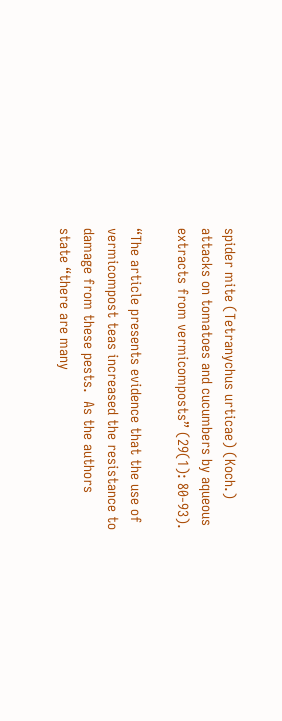spider mite (Tetranychus urticae) (Koch.) attacks on tomatoes and cucumbers by aqueous extracts from vermicomposts” (29(1): 80-93).

“The article presents evidence that the use of vermicompost teas increased the resistance to damage from these pests.  As the authors state “there are many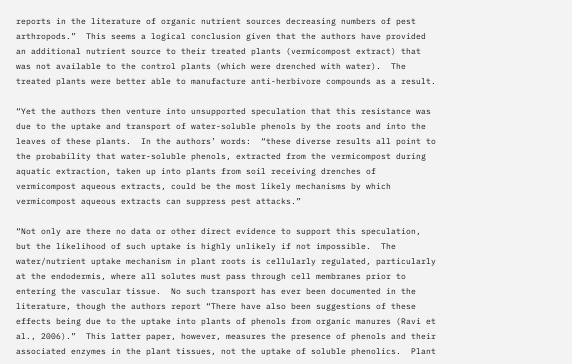reports in the literature of organic nutrient sources decreasing numbers of pest arthropods.”  This seems a logical conclusion given that the authors have provided an additional nutrient source to their treated plants (vermicompost extract) that was not available to the control plants (which were drenched with water).  The treated plants were better able to manufacture anti-herbivore compounds as a result.

“Yet the authors then venture into unsupported speculation that this resistance was due to the uptake and transport of water-soluble phenols by the roots and into the leaves of these plants.  In the authors’ words:  “these diverse results all point to the probability that water-soluble phenols, extracted from the vermicompost during aquatic extraction, taken up into plants from soil receiving drenches of vermicompost aqueous extracts, could be the most likely mechanisms by which vermicompost aqueous extracts can suppress pest attacks.”

“Not only are there no data or other direct evidence to support this speculation, but the likelihood of such uptake is highly unlikely if not impossible.  The water/nutrient uptake mechanism in plant roots is cellularly regulated, particularly at the endodermis, where all solutes must pass through cell membranes prior to entering the vascular tissue.  No such transport has ever been documented in the literature, though the authors report “There have also been suggestions of these effects being due to the uptake into plants of phenols from organic manures (Ravi et al., 2006).”  This latter paper, however, measures the presence of phenols and their associated enzymes in the plant tissues, not the uptake of soluble phenolics.  Plant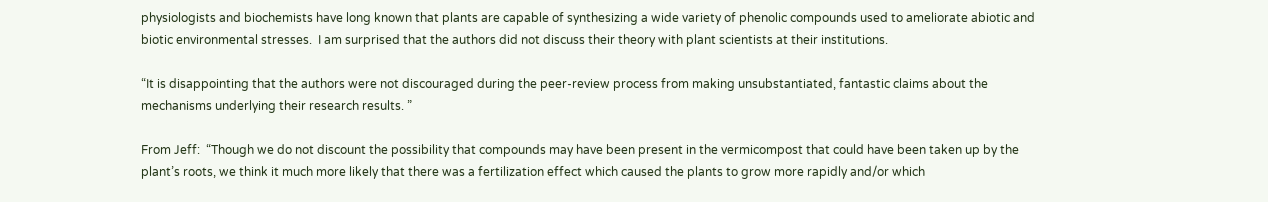physiologists and biochemists have long known that plants are capable of synthesizing a wide variety of phenolic compounds used to ameliorate abiotic and biotic environmental stresses.  I am surprised that the authors did not discuss their theory with plant scientists at their institutions.

“It is disappointing that the authors were not discouraged during the peer-review process from making unsubstantiated, fantastic claims about the mechanisms underlying their research results. ”

From Jeff:  “Though we do not discount the possibility that compounds may have been present in the vermicompost that could have been taken up by the plant’s roots, we think it much more likely that there was a fertilization effect which caused the plants to grow more rapidly and/or which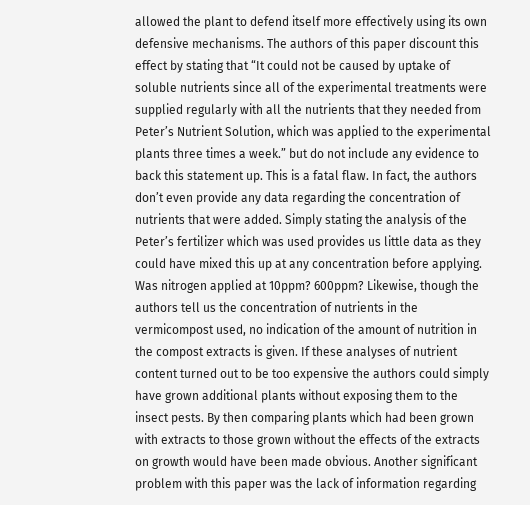allowed the plant to defend itself more effectively using its own defensive mechanisms. The authors of this paper discount this effect by stating that “It could not be caused by uptake of soluble nutrients since all of the experimental treatments were supplied regularly with all the nutrients that they needed from Peter’s Nutrient Solution, which was applied to the experimental plants three times a week.” but do not include any evidence to back this statement up. This is a fatal flaw. In fact, the authors don’t even provide any data regarding the concentration of nutrients that were added. Simply stating the analysis of the Peter’s fertilizer which was used provides us little data as they could have mixed this up at any concentration before applying. Was nitrogen applied at 10ppm? 600ppm? Likewise, though the authors tell us the concentration of nutrients in the vermicompost used, no indication of the amount of nutrition in the compost extracts is given. If these analyses of nutrient content turned out to be too expensive the authors could simply have grown additional plants without exposing them to the insect pests. By then comparing plants which had been grown with extracts to those grown without the effects of the extracts on growth would have been made obvious. Another significant problem with this paper was the lack of information regarding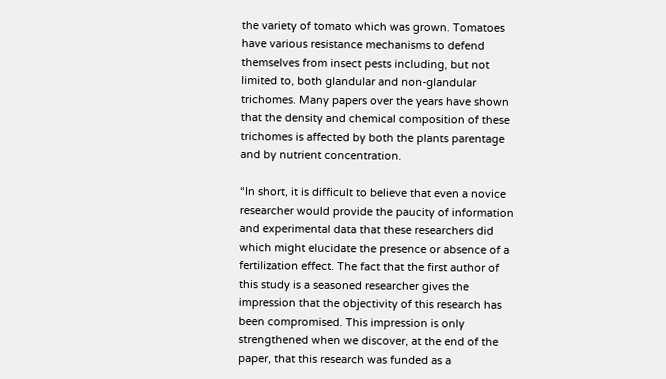the variety of tomato which was grown. Tomatoes have various resistance mechanisms to defend themselves from insect pests including, but not limited to, both glandular and non-glandular trichomes. Many papers over the years have shown that the density and chemical composition of these trichomes is affected by both the plants parentage and by nutrient concentration.

“In short, it is difficult to believe that even a novice researcher would provide the paucity of information and experimental data that these researchers did which might elucidate the presence or absence of a fertilization effect. The fact that the first author of this study is a seasoned researcher gives the impression that the objectivity of this research has been compromised. This impression is only strengthened when we discover, at the end of the paper, that this research was funded as a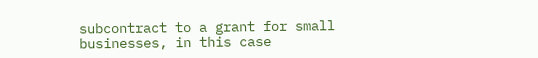subcontract to a grant for small businesses, in this case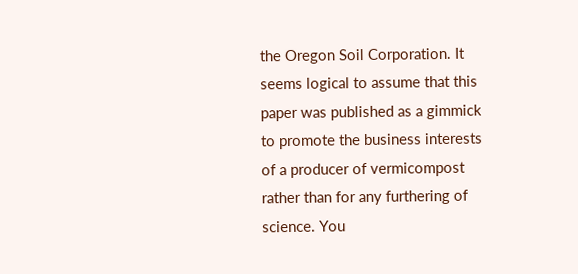the Oregon Soil Corporation. It seems logical to assume that this paper was published as a gimmick to promote the business interests of a producer of vermicompost rather than for any furthering of science. You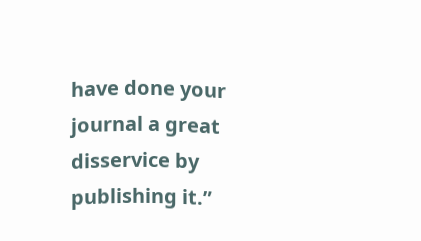have done your journal a great disservice by publishing it.”